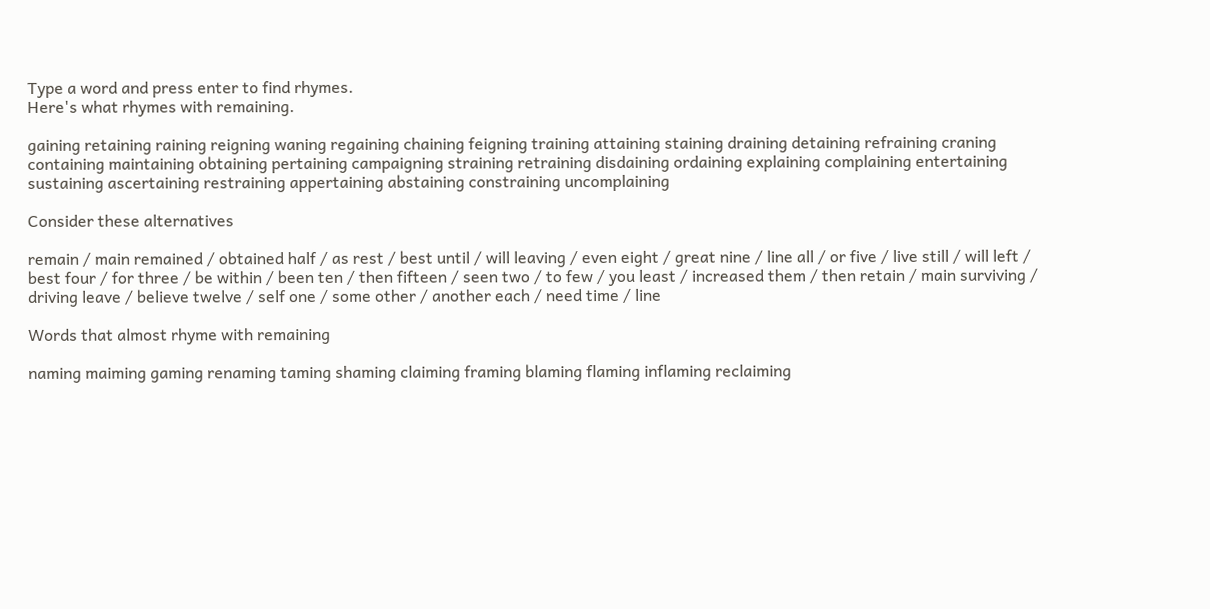Type a word and press enter to find rhymes.
Here's what rhymes with remaining.

gaining retaining raining reigning waning regaining chaining feigning training attaining staining draining detaining refraining craning containing maintaining obtaining pertaining campaigning straining retraining disdaining ordaining explaining complaining entertaining sustaining ascertaining restraining appertaining abstaining constraining uncomplaining

Consider these alternatives

remain / main remained / obtained half / as rest / best until / will leaving / even eight / great nine / line all / or five / live still / will left / best four / for three / be within / been ten / then fifteen / seen two / to few / you least / increased them / then retain / main surviving / driving leave / believe twelve / self one / some other / another each / need time / line

Words that almost rhyme with remaining

naming maiming gaming renaming taming shaming claiming framing blaming flaming inflaming reclaiming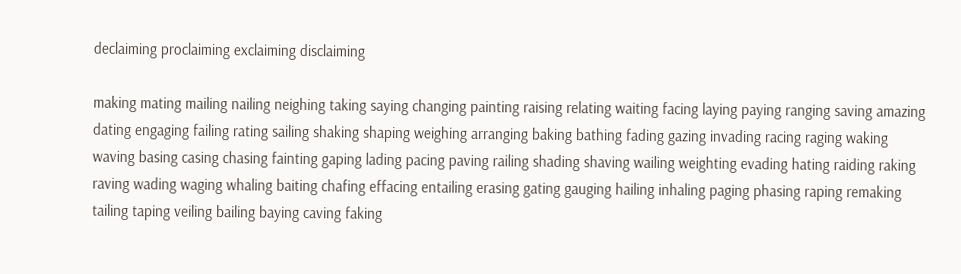declaiming proclaiming exclaiming disclaiming

making mating mailing nailing neighing taking saying changing painting raising relating waiting facing laying paying ranging saving amazing dating engaging failing rating sailing shaking shaping weighing arranging baking bathing fading gazing invading racing raging waking waving basing casing chasing fainting gaping lading pacing paving railing shading shaving wailing weighting evading hating raiding raking raving wading waging whaling baiting chafing effacing entailing erasing gating gauging hailing inhaling paging phasing raping remaking tailing taping veiling bailing baying caving faking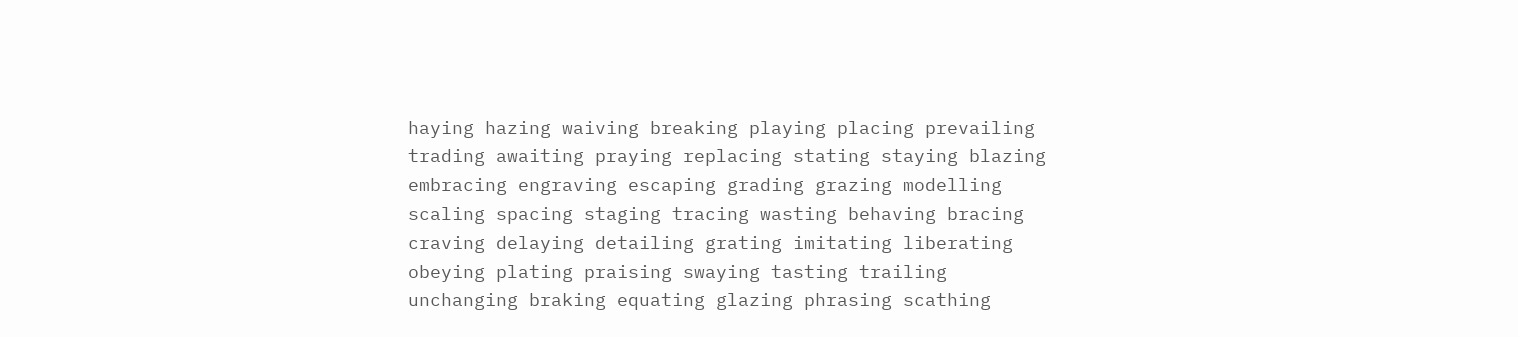haying hazing waiving breaking playing placing prevailing trading awaiting praying replacing stating staying blazing embracing engraving escaping grading grazing modelling scaling spacing staging tracing wasting behaving bracing craving delaying detailing grating imitating liberating obeying plating praising swaying tasting trailing unchanging braking equating glazing phrasing scathing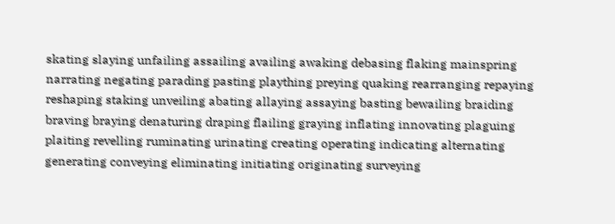skating slaying unfailing assailing availing awaking debasing flaking mainspring narrating negating parading pasting plaything preying quaking rearranging repaying reshaping staking unveiling abating allaying assaying basting bewailing braiding braving braying denaturing draping flailing graying inflating innovating plaguing plaiting revelling ruminating urinating creating operating indicating alternating generating conveying eliminating initiating originating surveying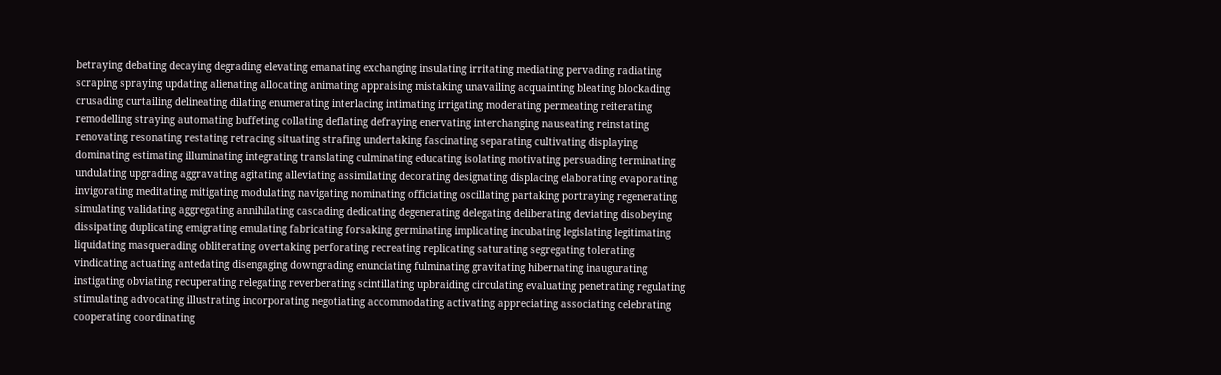betraying debating decaying degrading elevating emanating exchanging insulating irritating mediating pervading radiating scraping spraying updating alienating allocating animating appraising mistaking unavailing acquainting bleating blockading crusading curtailing delineating dilating enumerating interlacing intimating irrigating moderating permeating reiterating remodelling straying automating buffeting collating deflating defraying enervating interchanging nauseating reinstating renovating resonating restating retracing situating strafing undertaking fascinating separating cultivating displaying dominating estimating illuminating integrating translating culminating educating isolating motivating persuading terminating undulating upgrading aggravating agitating alleviating assimilating decorating designating displacing elaborating evaporating invigorating meditating mitigating modulating navigating nominating officiating oscillating partaking portraying regenerating simulating validating aggregating annihilating cascading dedicating degenerating delegating deliberating deviating disobeying dissipating duplicating emigrating emulating fabricating forsaking germinating implicating incubating legislating legitimating liquidating masquerading obliterating overtaking perforating recreating replicating saturating segregating tolerating vindicating actuating antedating disengaging downgrading enunciating fulminating gravitating hibernating inaugurating instigating obviating recuperating relegating reverberating scintillating upbraiding circulating evaluating penetrating regulating stimulating advocating illustrating incorporating negotiating accommodating activating appreciating associating celebrating cooperating coordinating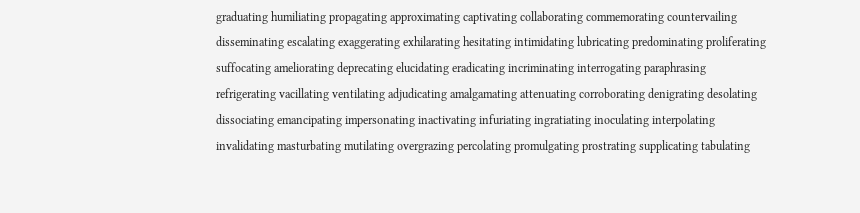graduating humiliating propagating approximating captivating collaborating commemorating countervailing disseminating escalating exaggerating exhilarating hesitating intimidating lubricating predominating proliferating suffocating ameliorating deprecating elucidating eradicating incriminating interrogating paraphrasing refrigerating vacillating ventilating adjudicating amalgamating attenuating corroborating denigrating desolating dissociating emancipating impersonating inactivating infuriating ingratiating inoculating interpolating invalidating masturbating mutilating overgrazing percolating promulgating prostrating supplicating tabulating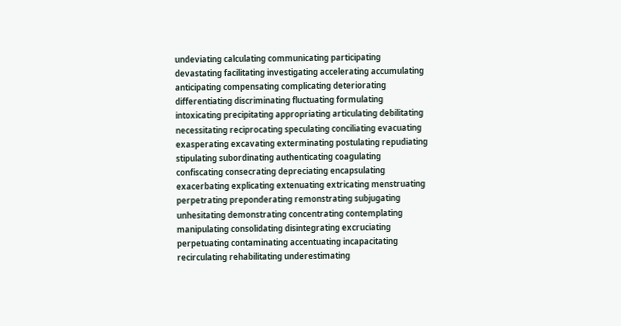undeviating calculating communicating participating devastating facilitating investigating accelerating accumulating anticipating compensating complicating deteriorating differentiating discriminating fluctuating formulating intoxicating precipitating appropriating articulating debilitating necessitating reciprocating speculating conciliating evacuating exasperating excavating exterminating postulating repudiating stipulating subordinating authenticating coagulating confiscating consecrating depreciating encapsulating exacerbating explicating extenuating extricating menstruating perpetrating preponderating remonstrating subjugating unhesitating demonstrating concentrating contemplating manipulating consolidating disintegrating excruciating perpetuating contaminating accentuating incapacitating recirculating rehabilitating underestimating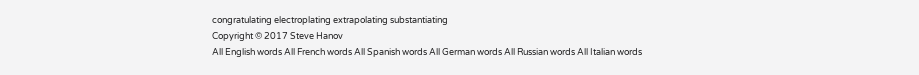congratulating electroplating extrapolating substantiating
Copyright © 2017 Steve Hanov
All English words All French words All Spanish words All German words All Russian words All Italian words